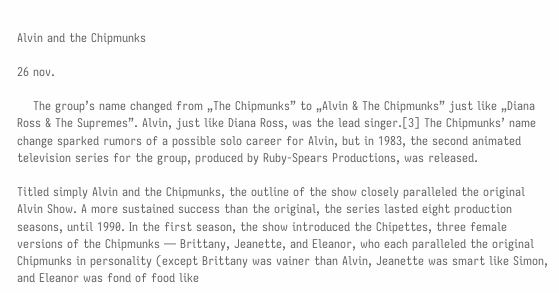Alvin and the Chipmunks

26 nov.

    The group’s name changed from „The Chipmunks” to „Alvin & The Chipmunks” just like „Diana Ross & The Supremes”. Alvin, just like Diana Ross, was the lead singer.[3] The Chipmunks’ name change sparked rumors of a possible solo career for Alvin, but in 1983, the second animated television series for the group, produced by Ruby-Spears Productions, was released.

Titled simply Alvin and the Chipmunks, the outline of the show closely paralleled the original Alvin Show. A more sustained success than the original, the series lasted eight production seasons, until 1990. In the first season, the show introduced the Chipettes, three female versions of the Chipmunks — Brittany, Jeanette, and Eleanor, who each paralleled the original Chipmunks in personality (except Brittany was vainer than Alvin, Jeanette was smart like Simon, and Eleanor was fond of food like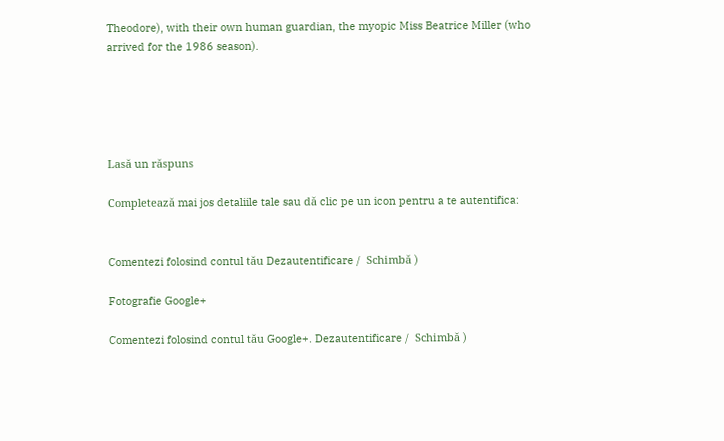Theodore), with their own human guardian, the myopic Miss Beatrice Miller (who arrived for the 1986 season).





Lasă un răspuns

Completează mai jos detaliile tale sau dă clic pe un icon pentru a te autentifica:


Comentezi folosind contul tău Dezautentificare /  Schimbă )

Fotografie Google+

Comentezi folosind contul tău Google+. Dezautentificare /  Schimbă )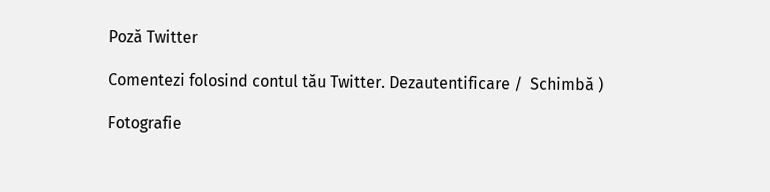Poză Twitter

Comentezi folosind contul tău Twitter. Dezautentificare /  Schimbă )

Fotografie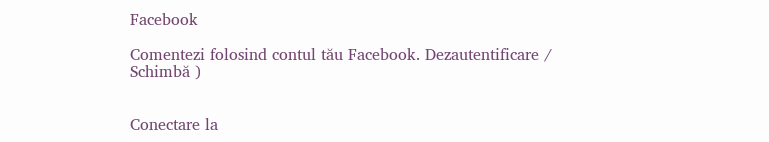Facebook

Comentezi folosind contul tău Facebook. Dezautentificare /  Schimbă )


Conectare la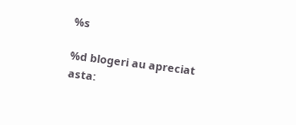%s

%d blogeri au apreciat asta: